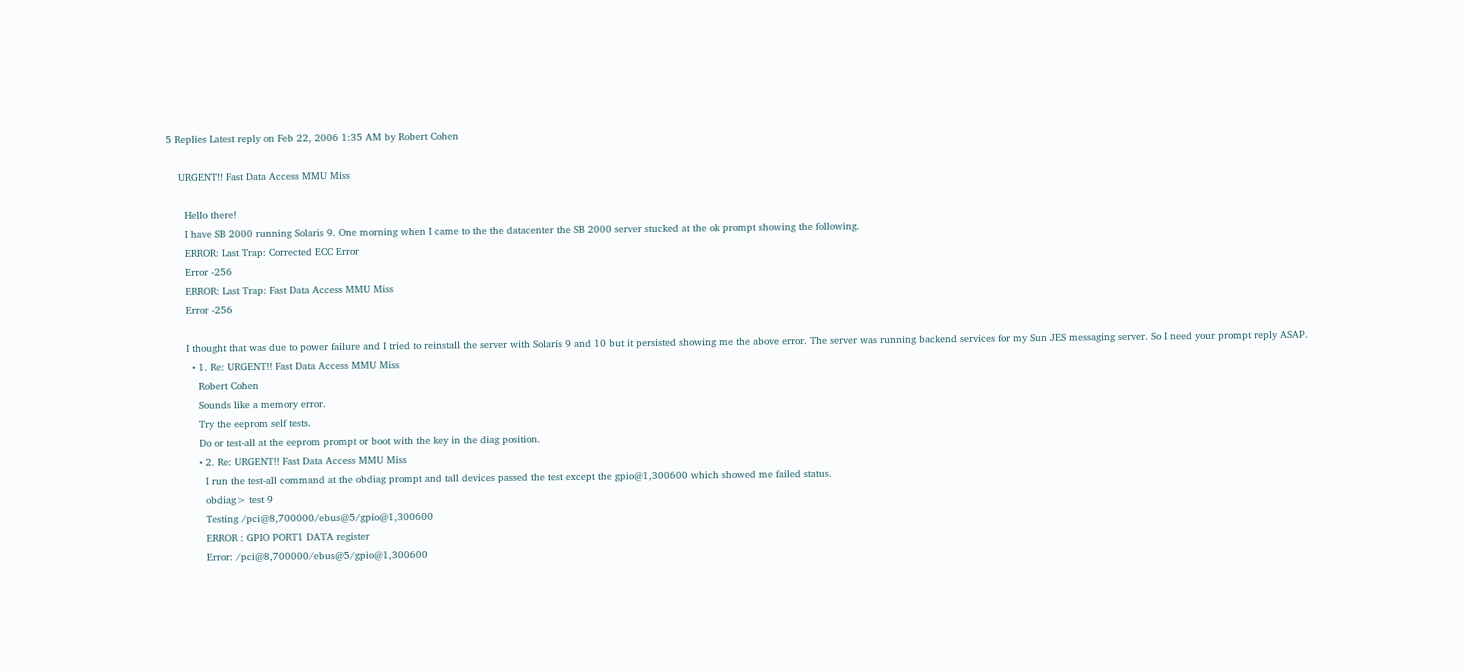5 Replies Latest reply on Feb 22, 2006 1:35 AM by Robert Cohen

    URGENT!! Fast Data Access MMU Miss

      Hello there!
      I have SB 2000 running Solaris 9. One morning when I came to the the datacenter the SB 2000 server stucked at the ok prompt showing the following.
      ERROR: Last Trap: Corrected ECC Error
      Error -256
      ERROR: Last Trap: Fast Data Access MMU Miss
      Error -256

      I thought that was due to power failure and I tried to reinstall the server with Solaris 9 and 10 but it persisted showing me the above error. The server was running backend services for my Sun JES messaging server. So I need your prompt reply ASAP.
        • 1. Re: URGENT!! Fast Data Access MMU Miss
          Robert Cohen
          Sounds like a memory error.
          Try the eeprom self tests.
          Do or test-all at the eeprom prompt or boot with the key in the diag position.
          • 2. Re: URGENT!! Fast Data Access MMU Miss
            I run the test-all command at the obdiag prompt and tall devices passed the test except the gpio@1,300600 which showed me failed status.
            obdiag> test 9
            Testing /pci@8,700000/ebus@5/gpio@1,300600
            ERROR : GPIO PORT1 DATA register
            Error: /pci@8,700000/ebus@5/gpio@1,300600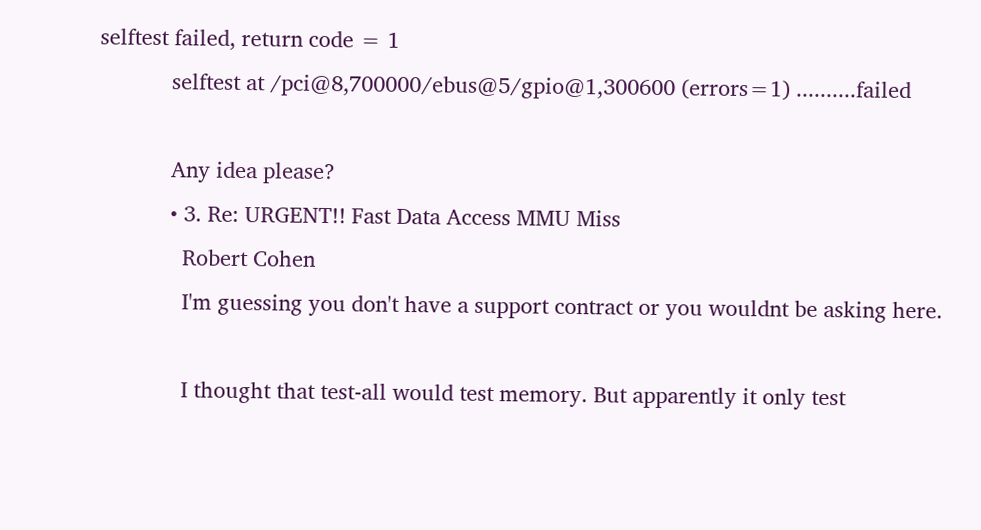selftest failed, return code = 1
            selftest at /pci@8,700000/ebus@5/gpio@1,300600 (errors=1) ..........failed

            Any idea please?
            • 3. Re: URGENT!! Fast Data Access MMU Miss
              Robert Cohen
              I'm guessing you don't have a support contract or you wouldnt be asking here.

              I thought that test-all would test memory. But apparently it only test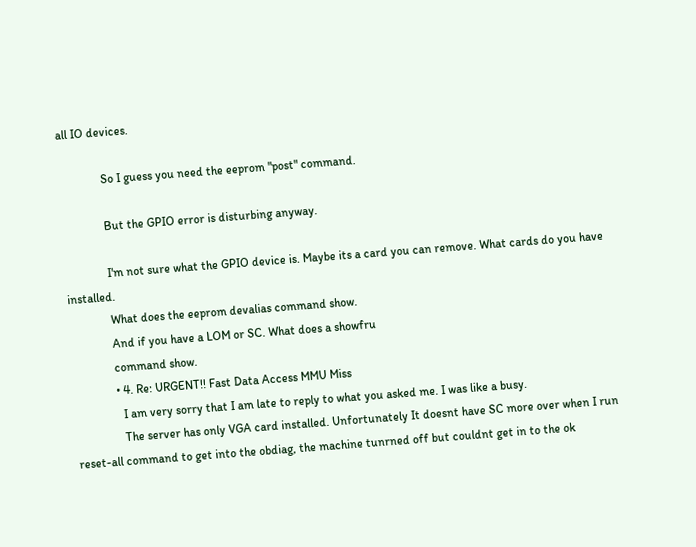all IO devices.

              So I guess you need the eeprom "post" command.

              But the GPIO error is disturbing anyway.

              I'm not sure what the GPIO device is. Maybe its a card you can remove. What cards do you have installed.
              What does the eeprom devalias command show.
              And if you have a LOM or SC. What does a showfru
              command show.
              • 4. Re: URGENT!! Fast Data Access MMU Miss
                I am very sorry that I am late to reply to what you asked me. I was like a busy.
                The server has only VGA card installed. Unfortunately It doesnt have SC more over when I run reset-all command to get into the obdiag, the machine tunrned off but couldnt get in to the ok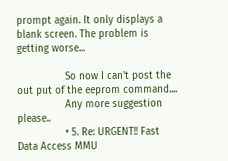prompt again. It only displays a blank screen. The problem is getting worse...

                So now I can't post the out put of the eeprom command....
                Any more suggestion please..
                • 5. Re: URGENT!! Fast Data Access MMU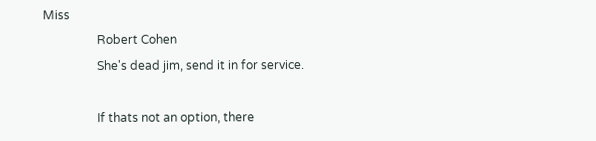Miss
                  Robert Cohen
                  She's dead jim, send it in for service.

                  If thats not an option, there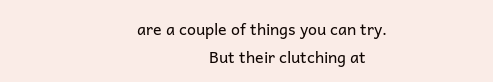are a couple of things you can try.
                  But their clutching at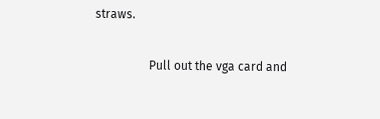straws.

                  Pull out the vga card and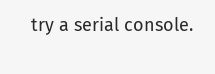try a serial console.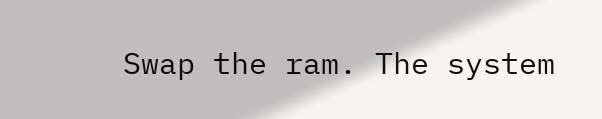Swap the ram. The system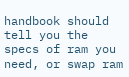handbook should tell you the specs of ram you need, or swap ram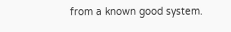from a known good system.